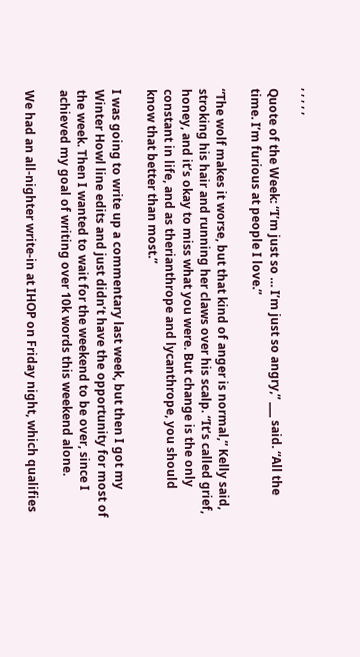, , , , ,

Quote of the Week: “I’m just so … I’m just so angry,” ___ said. “All the time. I’m furious at people I love.”

“The wolf makes it worse, but that kind of anger is normal,” Kelly said, stroking his hair and running her claws over his scalp. “It’s called grief, honey, and it’s okay to miss what you were. But change is the only constant in life, and as therianthrope and lycanthrope, you should know that better than most.”

I was going to write up a commentary last week, but then I got my Winter Howl line edits and just didn’t have the opportunity for most of the week. Then I wanted to wait for the weekend to be over, since I achieved my goal of writing over 10k words this weekend alone.

We had an all-nighter write-in at IHOP on Friday night, which qualifies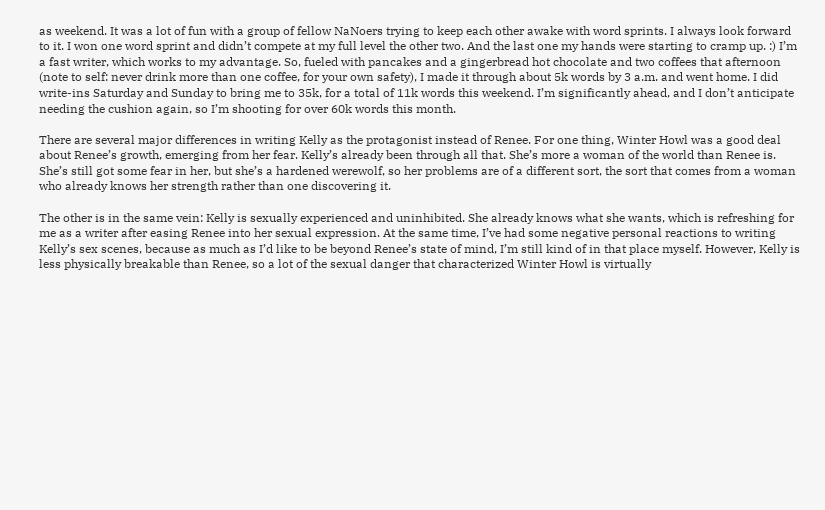as weekend. It was a lot of fun with a group of fellow NaNoers trying to keep each other awake with word sprints. I always look forward to it. I won one word sprint and didn’t compete at my full level the other two. And the last one my hands were starting to cramp up. :) I’m a fast writer, which works to my advantage. So, fueled with pancakes and a gingerbread hot chocolate and two coffees that afternoon (note to self: never drink more than one coffee, for your own safety), I made it through about 5k words by 3 a.m. and went home. I did write-ins Saturday and Sunday to bring me to 35k, for a total of 11k words this weekend. I’m significantly ahead, and I don’t anticipate needing the cushion again, so I’m shooting for over 60k words this month.

There are several major differences in writing Kelly as the protagonist instead of Renee. For one thing, Winter Howl was a good deal about Renee’s growth, emerging from her fear. Kelly’s already been through all that. She’s more a woman of the world than Renee is. She’s still got some fear in her, but she’s a hardened werewolf, so her problems are of a different sort, the sort that comes from a woman who already knows her strength rather than one discovering it.

The other is in the same vein: Kelly is sexually experienced and uninhibited. She already knows what she wants, which is refreshing for me as a writer after easing Renee into her sexual expression. At the same time, I’ve had some negative personal reactions to writing Kelly’s sex scenes, because as much as I’d like to be beyond Renee’s state of mind, I’m still kind of in that place myself. However, Kelly is less physically breakable than Renee, so a lot of the sexual danger that characterized Winter Howl is virtually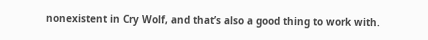nonexistent in Cry Wolf, and that’s also a good thing to work with.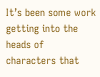It’s been some work getting into the heads of characters that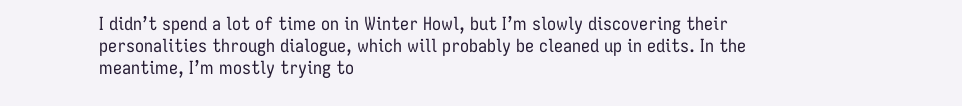I didn’t spend a lot of time on in Winter Howl, but I’m slowly discovering their personalities through dialogue, which will probably be cleaned up in edits. In the meantime, I’m mostly trying to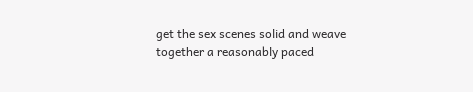get the sex scenes solid and weave together a reasonably paced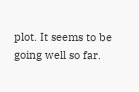plot. It seems to be going well so far.